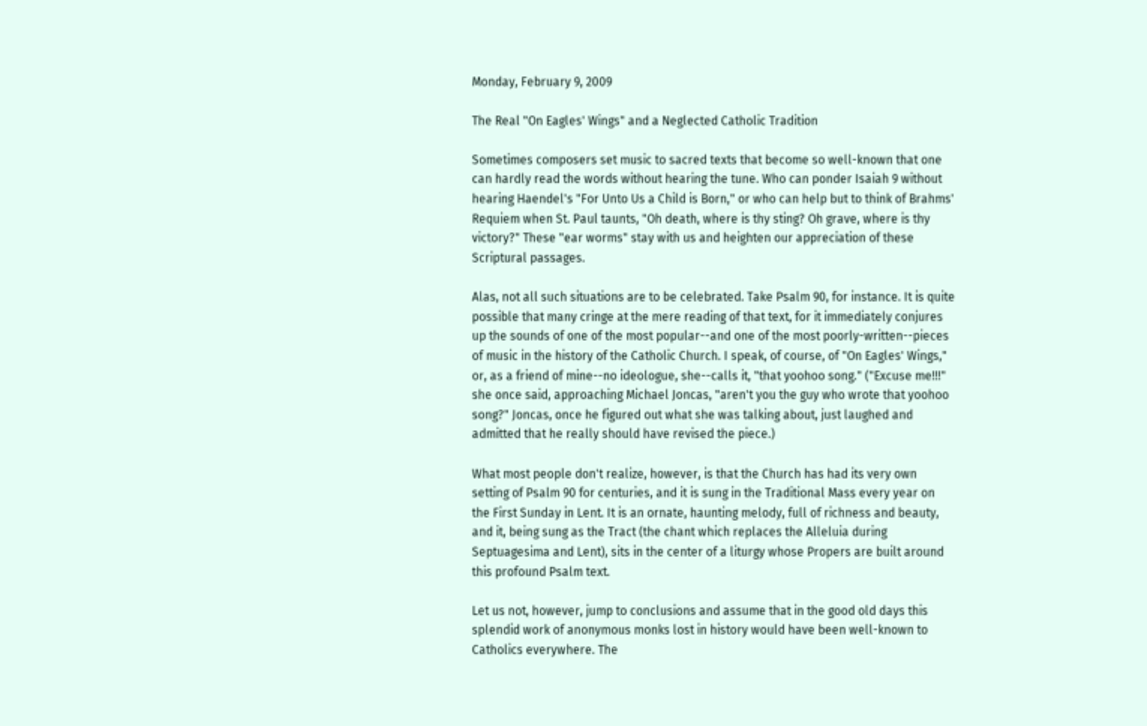Monday, February 9, 2009

The Real "On Eagles' Wings" and a Neglected Catholic Tradition

Sometimes composers set music to sacred texts that become so well-known that one can hardly read the words without hearing the tune. Who can ponder Isaiah 9 without hearing Haendel's "For Unto Us a Child is Born," or who can help but to think of Brahms' Requiem when St. Paul taunts, "Oh death, where is thy sting? Oh grave, where is thy victory?" These "ear worms" stay with us and heighten our appreciation of these Scriptural passages.

Alas, not all such situations are to be celebrated. Take Psalm 90, for instance. It is quite possible that many cringe at the mere reading of that text, for it immediately conjures up the sounds of one of the most popular--and one of the most poorly-written--pieces of music in the history of the Catholic Church. I speak, of course, of "On Eagles' Wings," or, as a friend of mine--no ideologue, she--calls it, "that yoohoo song." ("Excuse me!!!" she once said, approaching Michael Joncas, "aren't you the guy who wrote that yoohoo song?" Joncas, once he figured out what she was talking about, just laughed and admitted that he really should have revised the piece.)

What most people don't realize, however, is that the Church has had its very own setting of Psalm 90 for centuries, and it is sung in the Traditional Mass every year on the First Sunday in Lent. It is an ornate, haunting melody, full of richness and beauty, and it, being sung as the Tract (the chant which replaces the Alleluia during Septuagesima and Lent), sits in the center of a liturgy whose Propers are built around this profound Psalm text.

Let us not, however, jump to conclusions and assume that in the good old days this splendid work of anonymous monks lost in history would have been well-known to Catholics everywhere. The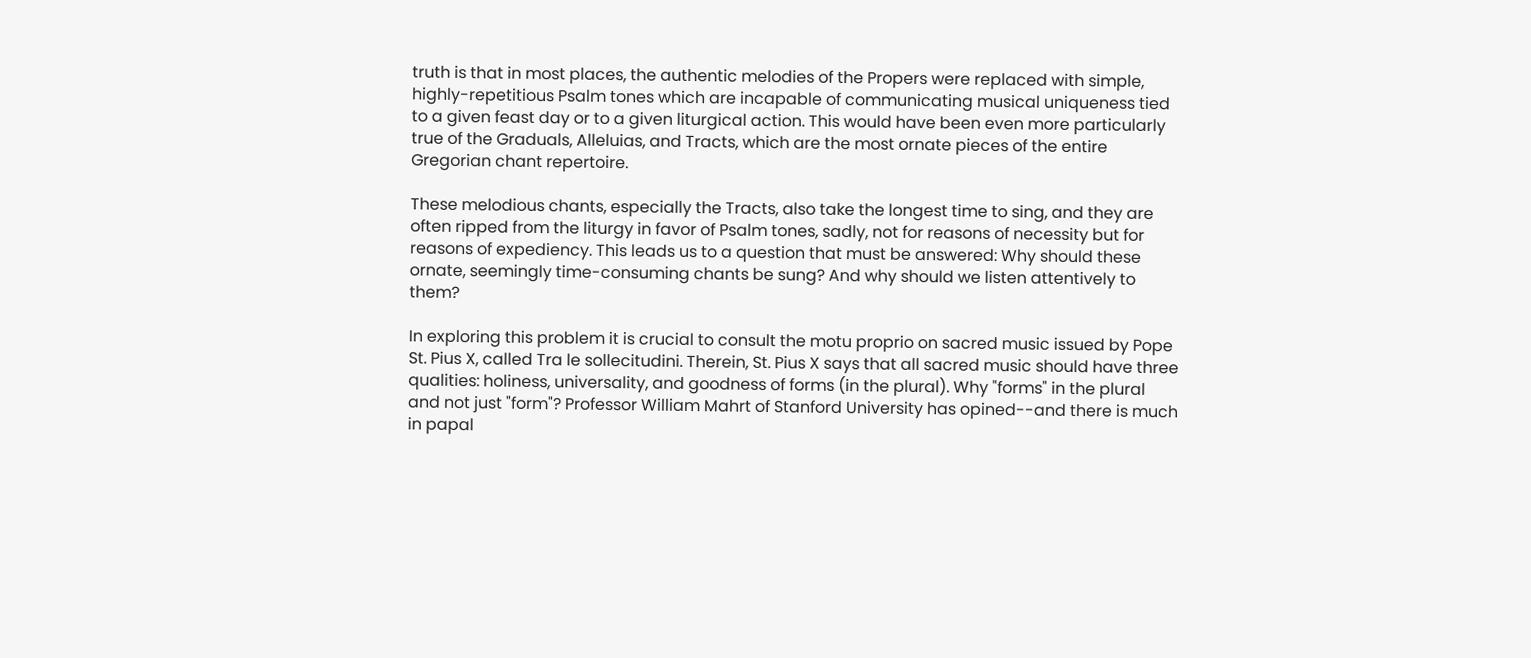truth is that in most places, the authentic melodies of the Propers were replaced with simple, highly-repetitious Psalm tones which are incapable of communicating musical uniqueness tied to a given feast day or to a given liturgical action. This would have been even more particularly true of the Graduals, Alleluias, and Tracts, which are the most ornate pieces of the entire Gregorian chant repertoire.

These melodious chants, especially the Tracts, also take the longest time to sing, and they are often ripped from the liturgy in favor of Psalm tones, sadly, not for reasons of necessity but for reasons of expediency. This leads us to a question that must be answered: Why should these ornate, seemingly time-consuming chants be sung? And why should we listen attentively to them?

In exploring this problem it is crucial to consult the motu proprio on sacred music issued by Pope St. Pius X, called Tra le sollecitudini. Therein, St. Pius X says that all sacred music should have three qualities: holiness, universality, and goodness of forms (in the plural). Why "forms" in the plural and not just "form"? Professor William Mahrt of Stanford University has opined--and there is much in papal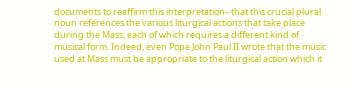documents to reaffirm this interpretation--that this crucial plural noun references the various liturgical actions that take place during the Mass, each of which requires a different kind of musical form. Indeed, even Pope John Paul II wrote that the music used at Mass must be appropriate to the liturgical action which it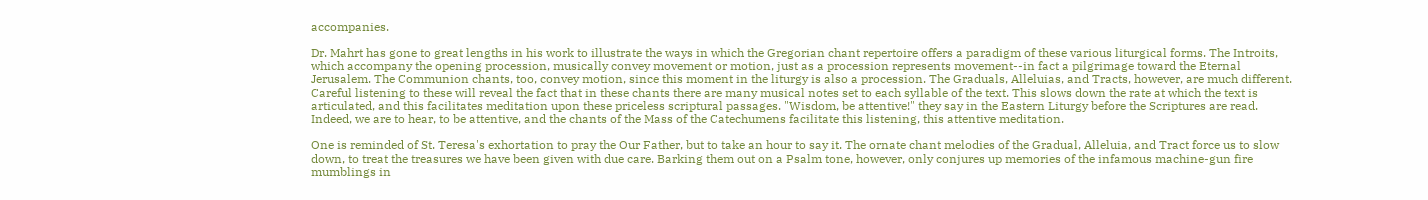accompanies.

Dr. Mahrt has gone to great lengths in his work to illustrate the ways in which the Gregorian chant repertoire offers a paradigm of these various liturgical forms. The Introits, which accompany the opening procession, musically convey movement or motion, just as a procession represents movement--in fact a pilgrimage toward the Eternal Jerusalem. The Communion chants, too, convey motion, since this moment in the liturgy is also a procession. The Graduals, Alleluias, and Tracts, however, are much different. Careful listening to these will reveal the fact that in these chants there are many musical notes set to each syllable of the text. This slows down the rate at which the text is articulated, and this facilitates meditation upon these priceless scriptural passages. "Wisdom, be attentive!" they say in the Eastern Liturgy before the Scriptures are read. Indeed, we are to hear, to be attentive, and the chants of the Mass of the Catechumens facilitate this listening, this attentive meditation.

One is reminded of St. Teresa's exhortation to pray the Our Father, but to take an hour to say it. The ornate chant melodies of the Gradual, Alleluia, and Tract force us to slow down, to treat the treasures we have been given with due care. Barking them out on a Psalm tone, however, only conjures up memories of the infamous machine-gun fire mumblings in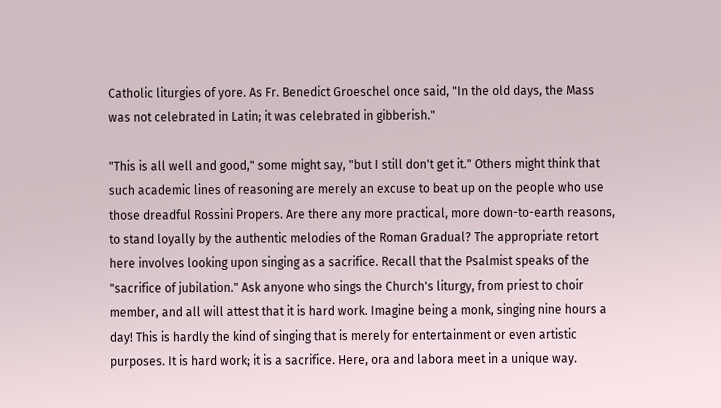Catholic liturgies of yore. As Fr. Benedict Groeschel once said, "In the old days, the Mass was not celebrated in Latin; it was celebrated in gibberish."

"This is all well and good," some might say, "but I still don't get it." Others might think that such academic lines of reasoning are merely an excuse to beat up on the people who use those dreadful Rossini Propers. Are there any more practical, more down-to-earth reasons, to stand loyally by the authentic melodies of the Roman Gradual? The appropriate retort here involves looking upon singing as a sacrifice. Recall that the Psalmist speaks of the "sacrifice of jubilation." Ask anyone who sings the Church's liturgy, from priest to choir member, and all will attest that it is hard work. Imagine being a monk, singing nine hours a day! This is hardly the kind of singing that is merely for entertainment or even artistic purposes. It is hard work; it is a sacrifice. Here, ora and labora meet in a unique way.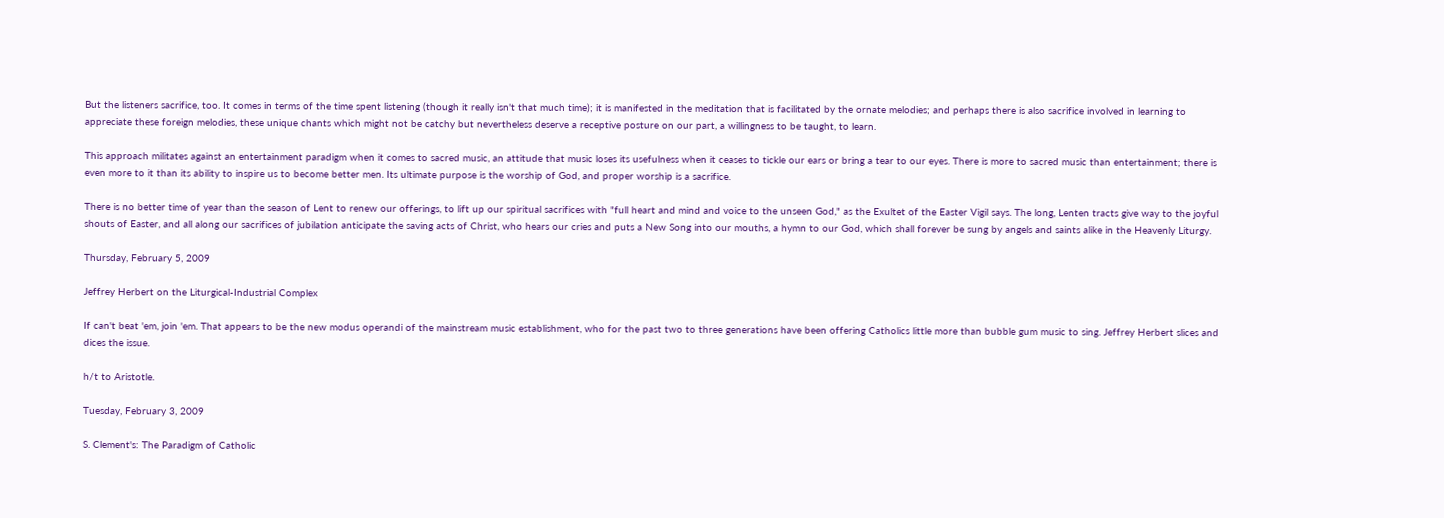But the listeners sacrifice, too. It comes in terms of the time spent listening (though it really isn't that much time); it is manifested in the meditation that is facilitated by the ornate melodies; and perhaps there is also sacrifice involved in learning to appreciate these foreign melodies, these unique chants which might not be catchy but nevertheless deserve a receptive posture on our part, a willingness to be taught, to learn.

This approach militates against an entertainment paradigm when it comes to sacred music, an attitude that music loses its usefulness when it ceases to tickle our ears or bring a tear to our eyes. There is more to sacred music than entertainment; there is even more to it than its ability to inspire us to become better men. Its ultimate purpose is the worship of God, and proper worship is a sacrifice.

There is no better time of year than the season of Lent to renew our offerings, to lift up our spiritual sacrifices with "full heart and mind and voice to the unseen God," as the Exultet of the Easter Vigil says. The long, Lenten tracts give way to the joyful shouts of Easter, and all along our sacrifices of jubilation anticipate the saving acts of Christ, who hears our cries and puts a New Song into our mouths, a hymn to our God, which shall forever be sung by angels and saints alike in the Heavenly Liturgy.

Thursday, February 5, 2009

Jeffrey Herbert on the Liturgical-Industrial Complex

If can't beat 'em, join 'em. That appears to be the new modus operandi of the mainstream music establishment, who for the past two to three generations have been offering Catholics little more than bubble gum music to sing. Jeffrey Herbert slices and dices the issue.

h/t to Aristotle.

Tuesday, February 3, 2009

S. Clement's: The Paradigm of Catholic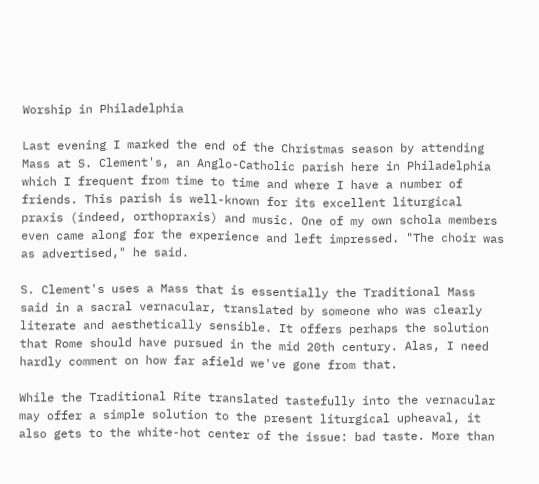Worship in Philadelphia

Last evening I marked the end of the Christmas season by attending Mass at S. Clement's, an Anglo-Catholic parish here in Philadelphia which I frequent from time to time and where I have a number of friends. This parish is well-known for its excellent liturgical praxis (indeed, orthopraxis) and music. One of my own schola members even came along for the experience and left impressed. "The choir was as advertised," he said.

S. Clement's uses a Mass that is essentially the Traditional Mass said in a sacral vernacular, translated by someone who was clearly literate and aesthetically sensible. It offers perhaps the solution that Rome should have pursued in the mid 20th century. Alas, I need hardly comment on how far afield we've gone from that.

While the Traditional Rite translated tastefully into the vernacular may offer a simple solution to the present liturgical upheaval, it also gets to the white-hot center of the issue: bad taste. More than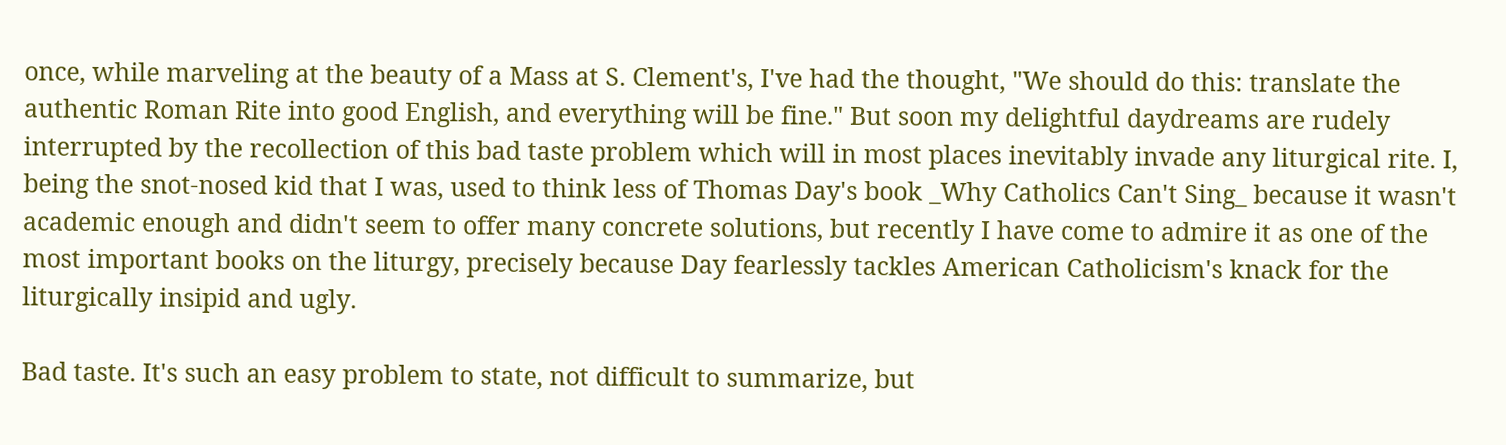once, while marveling at the beauty of a Mass at S. Clement's, I've had the thought, "We should do this: translate the authentic Roman Rite into good English, and everything will be fine." But soon my delightful daydreams are rudely interrupted by the recollection of this bad taste problem which will in most places inevitably invade any liturgical rite. I, being the snot-nosed kid that I was, used to think less of Thomas Day's book _Why Catholics Can't Sing_ because it wasn't academic enough and didn't seem to offer many concrete solutions, but recently I have come to admire it as one of the most important books on the liturgy, precisely because Day fearlessly tackles American Catholicism's knack for the liturgically insipid and ugly.

Bad taste. It's such an easy problem to state, not difficult to summarize, but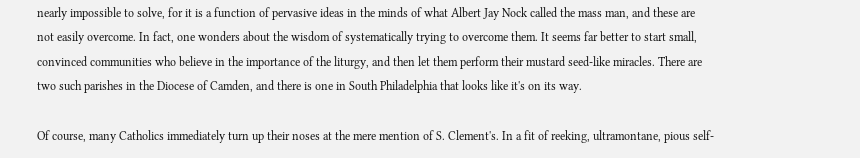nearly impossible to solve, for it is a function of pervasive ideas in the minds of what Albert Jay Nock called the mass man, and these are not easily overcome. In fact, one wonders about the wisdom of systematically trying to overcome them. It seems far better to start small, convinced communities who believe in the importance of the liturgy, and then let them perform their mustard seed-like miracles. There are two such parishes in the Diocese of Camden, and there is one in South Philadelphia that looks like it's on its way.

Of course, many Catholics immediately turn up their noses at the mere mention of S. Clement's. In a fit of reeking, ultramontane, pious self-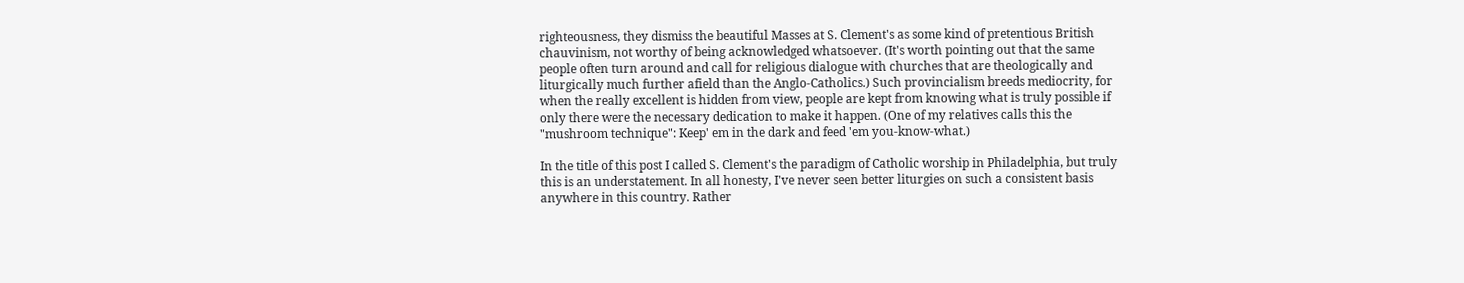righteousness, they dismiss the beautiful Masses at S. Clement's as some kind of pretentious British chauvinism, not worthy of being acknowledged whatsoever. (It's worth pointing out that the same people often turn around and call for religious dialogue with churches that are theologically and liturgically much further afield than the Anglo-Catholics.) Such provincialism breeds mediocrity, for when the really excellent is hidden from view, people are kept from knowing what is truly possible if only there were the necessary dedication to make it happen. (One of my relatives calls this the "mushroom technique": Keep' em in the dark and feed 'em you-know-what.)

In the title of this post I called S. Clement's the paradigm of Catholic worship in Philadelphia, but truly this is an understatement. In all honesty, I've never seen better liturgies on such a consistent basis anywhere in this country. Rather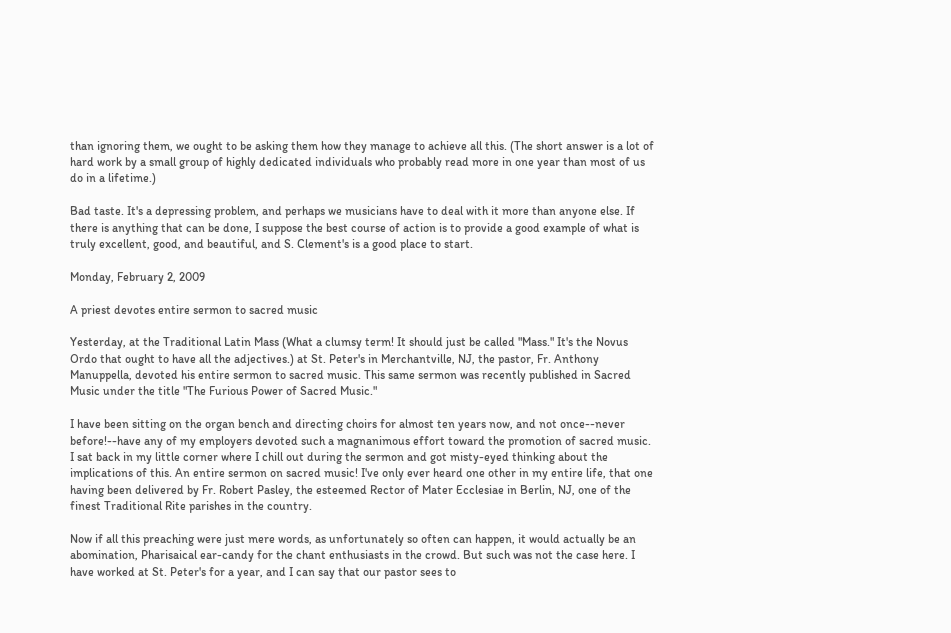than ignoring them, we ought to be asking them how they manage to achieve all this. (The short answer is a lot of hard work by a small group of highly dedicated individuals who probably read more in one year than most of us do in a lifetime.)

Bad taste. It's a depressing problem, and perhaps we musicians have to deal with it more than anyone else. If there is anything that can be done, I suppose the best course of action is to provide a good example of what is truly excellent, good, and beautiful, and S. Clement's is a good place to start.

Monday, February 2, 2009

A priest devotes entire sermon to sacred music

Yesterday, at the Traditional Latin Mass (What a clumsy term! It should just be called "Mass." It's the Novus Ordo that ought to have all the adjectives.) at St. Peter's in Merchantville, NJ, the pastor, Fr. Anthony Manuppella, devoted his entire sermon to sacred music. This same sermon was recently published in Sacred Music under the title "The Furious Power of Sacred Music."

I have been sitting on the organ bench and directing choirs for almost ten years now, and not once--never before!--have any of my employers devoted such a magnanimous effort toward the promotion of sacred music. I sat back in my little corner where I chill out during the sermon and got misty-eyed thinking about the implications of this. An entire sermon on sacred music! I've only ever heard one other in my entire life, that one having been delivered by Fr. Robert Pasley, the esteemed Rector of Mater Ecclesiae in Berlin, NJ, one of the finest Traditional Rite parishes in the country.

Now if all this preaching were just mere words, as unfortunately so often can happen, it would actually be an abomination, Pharisaical ear-candy for the chant enthusiasts in the crowd. But such was not the case here. I have worked at St. Peter's for a year, and I can say that our pastor sees to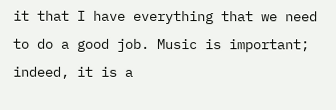it that I have everything that we need to do a good job. Music is important; indeed, it is a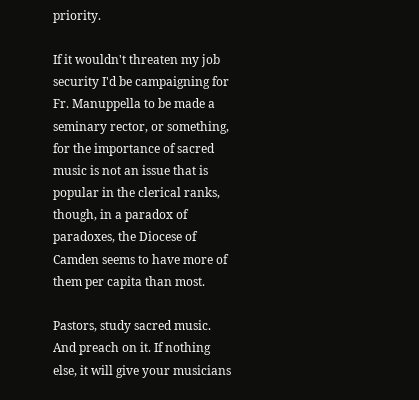priority.

If it wouldn't threaten my job security I'd be campaigning for Fr. Manuppella to be made a seminary rector, or something, for the importance of sacred music is not an issue that is popular in the clerical ranks, though, in a paradox of paradoxes, the Diocese of Camden seems to have more of them per capita than most.

Pastors, study sacred music. And preach on it. If nothing else, it will give your musicians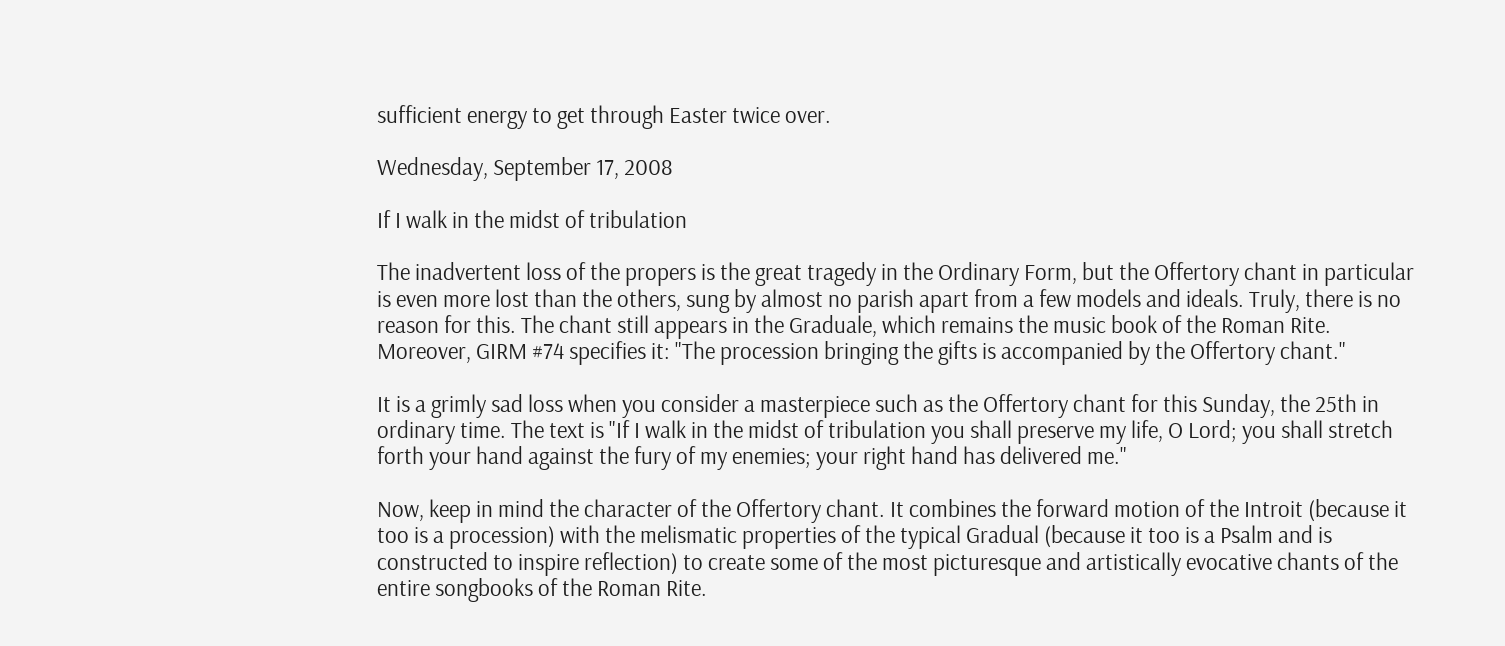sufficient energy to get through Easter twice over.

Wednesday, September 17, 2008

If I walk in the midst of tribulation

The inadvertent loss of the propers is the great tragedy in the Ordinary Form, but the Offertory chant in particular is even more lost than the others, sung by almost no parish apart from a few models and ideals. Truly, there is no reason for this. The chant still appears in the Graduale, which remains the music book of the Roman Rite. Moreover, GIRM #74 specifies it: "The procession bringing the gifts is accompanied by the Offertory chant."

It is a grimly sad loss when you consider a masterpiece such as the Offertory chant for this Sunday, the 25th in ordinary time. The text is "If I walk in the midst of tribulation you shall preserve my life, O Lord; you shall stretch forth your hand against the fury of my enemies; your right hand has delivered me."

Now, keep in mind the character of the Offertory chant. It combines the forward motion of the Introit (because it too is a procession) with the melismatic properties of the typical Gradual (because it too is a Psalm and is constructed to inspire reflection) to create some of the most picturesque and artistically evocative chants of the entire songbooks of the Roman Rite.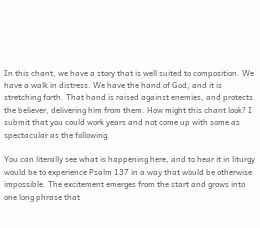In this chant, we have a story that is well suited to composition. We have a walk in distress. We have the hand of God, and it is stretching forth. That hand is raised against enemies, and protects the believer, delivering him from them. How might this chant look? I submit that you could work years and not come up with some as spectacular as the following.

You can literally see what is happening here, and to hear it in liturgy would be to experience Psalm 137 in a way that would be otherwise impossible. The excitement emerges from the start and grows into one long phrase that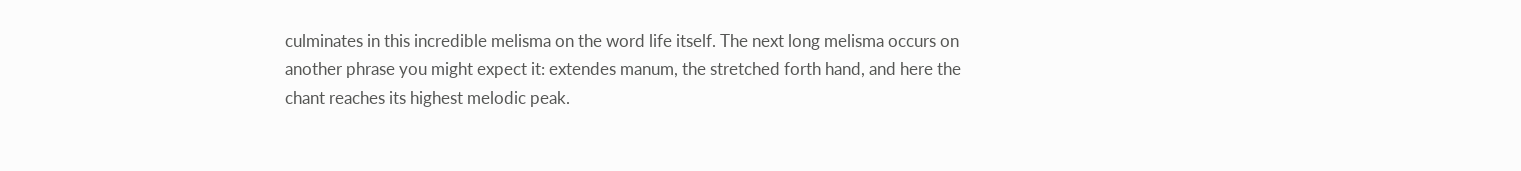culminates in this incredible melisma on the word life itself. The next long melisma occurs on another phrase you might expect it: extendes manum, the stretched forth hand, and here the chant reaches its highest melodic peak.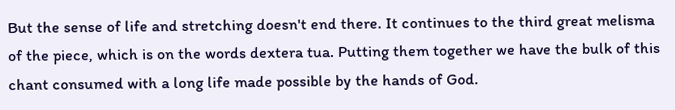But the sense of life and stretching doesn't end there. It continues to the third great melisma of the piece, which is on the words dextera tua. Putting them together we have the bulk of this chant consumed with a long life made possible by the hands of God.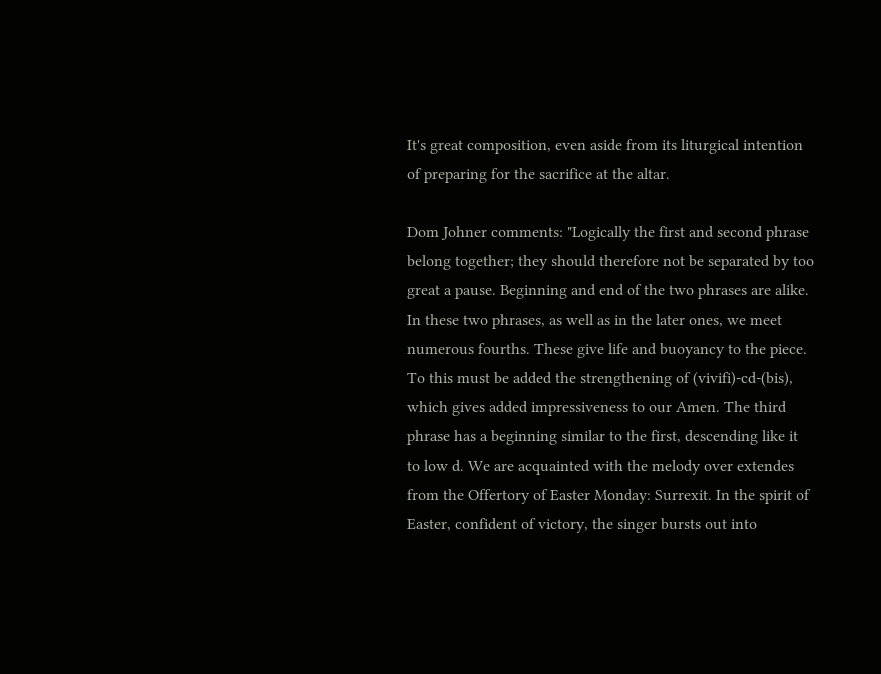It's great composition, even aside from its liturgical intention of preparing for the sacrifice at the altar.

Dom Johner comments: "Logically the first and second phrase belong together; they should therefore not be separated by too great a pause. Beginning and end of the two phrases are alike. In these two phrases, as well as in the later ones, we meet numerous fourths. These give life and buoyancy to the piece. To this must be added the strengthening of (vivifi)-cd-(bis), which gives added impressiveness to our Amen. The third phrase has a beginning similar to the first, descending like it to low d. We are acquainted with the melody over extendes from the Offertory of Easter Monday: Surrexit. In the spirit of Easter, confident of victory, the singer bursts out into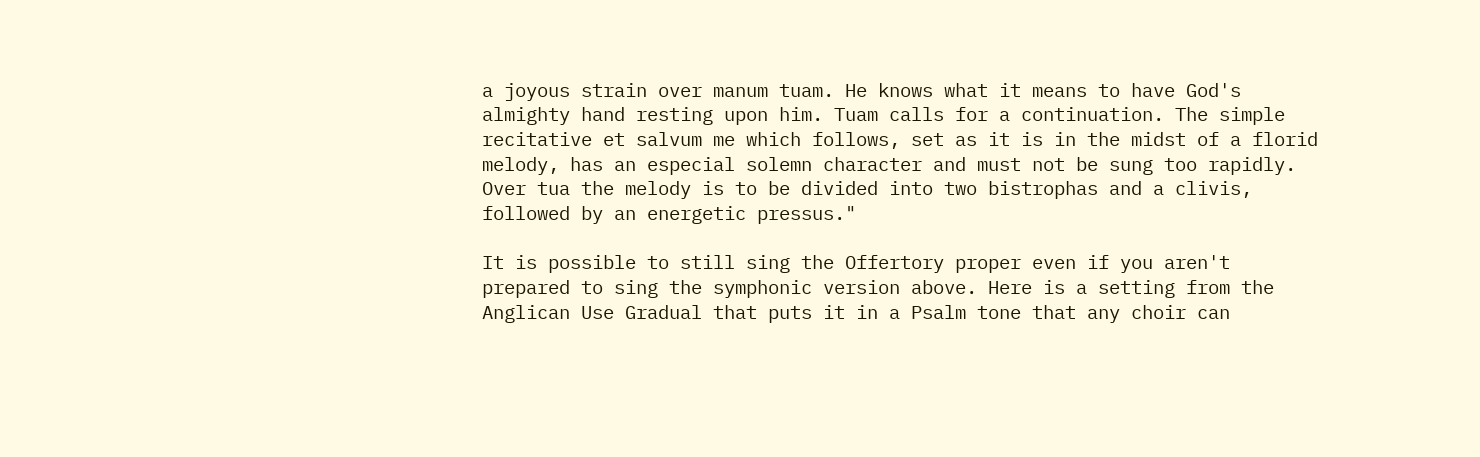a joyous strain over manum tuam. He knows what it means to have God's almighty hand resting upon him. Tuam calls for a continuation. The simple recitative et salvum me which follows, set as it is in the midst of a florid melody, has an especial solemn character and must not be sung too rapidly. Over tua the melody is to be divided into two bistrophas and a clivis, followed by an energetic pressus."

It is possible to still sing the Offertory proper even if you aren't prepared to sing the symphonic version above. Here is a setting from the Anglican Use Gradual that puts it in a Psalm tone that any choir can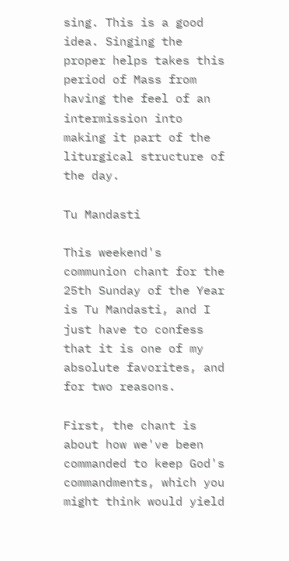sing. This is a good idea. Singing the proper helps takes this period of Mass from having the feel of an intermission into making it part of the liturgical structure of the day.

Tu Mandasti

This weekend's communion chant for the 25th Sunday of the Year is Tu Mandasti, and I just have to confess that it is one of my absolute favorites, and for two reasons.

First, the chant is about how we've been commanded to keep God's commandments, which you might think would yield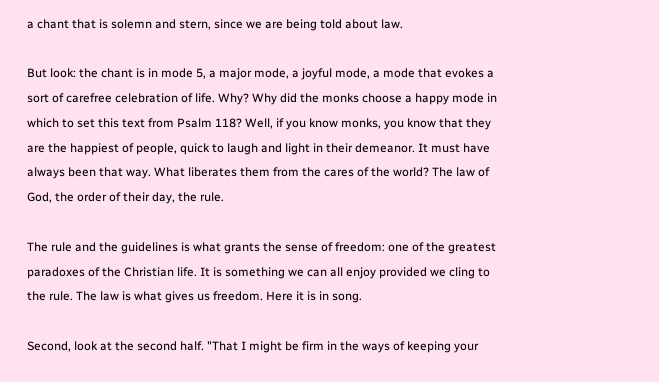a chant that is solemn and stern, since we are being told about law.

But look: the chant is in mode 5, a major mode, a joyful mode, a mode that evokes a sort of carefree celebration of life. Why? Why did the monks choose a happy mode in which to set this text from Psalm 118? Well, if you know monks, you know that they are the happiest of people, quick to laugh and light in their demeanor. It must have always been that way. What liberates them from the cares of the world? The law of God, the order of their day, the rule.

The rule and the guidelines is what grants the sense of freedom: one of the greatest paradoxes of the Christian life. It is something we can all enjoy provided we cling to the rule. The law is what gives us freedom. Here it is in song.

Second, look at the second half. "That I might be firm in the ways of keeping your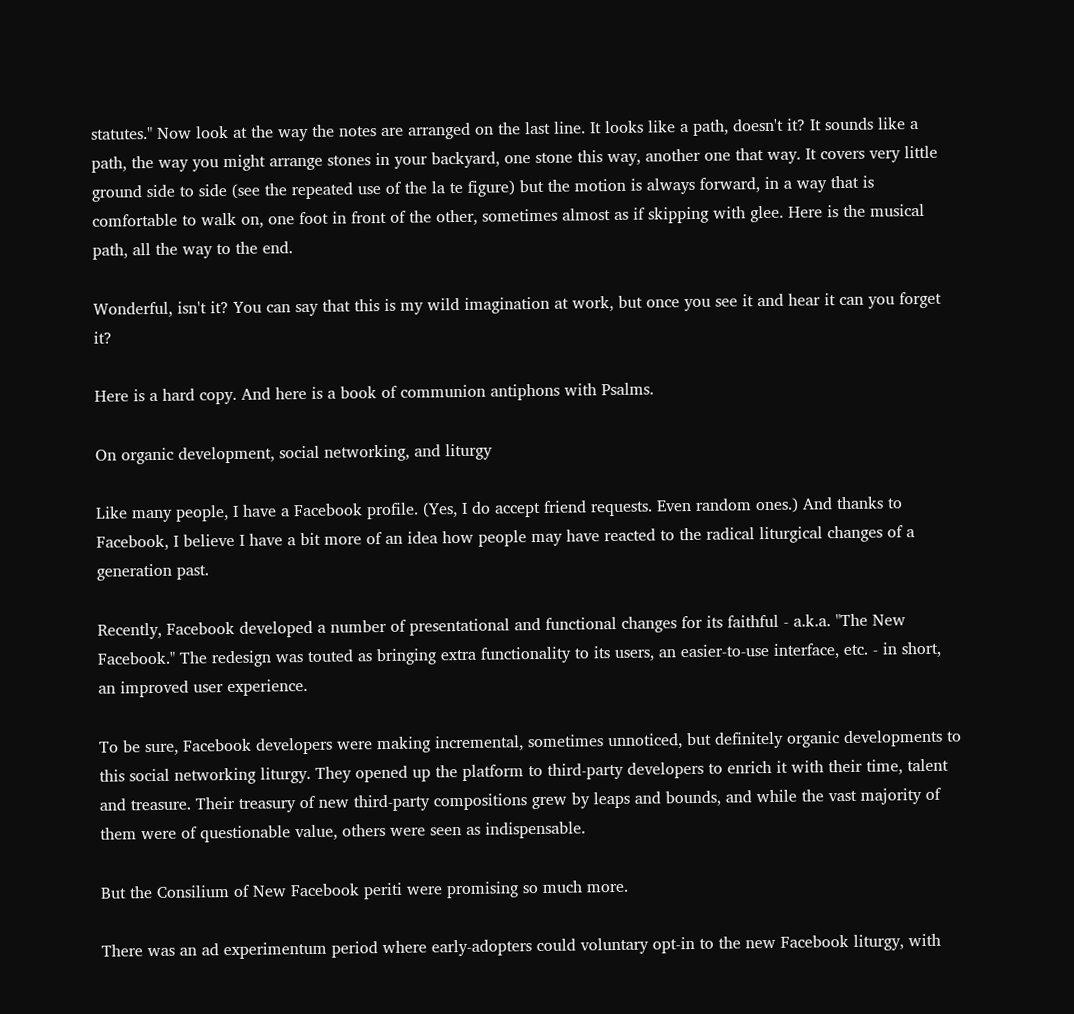statutes." Now look at the way the notes are arranged on the last line. It looks like a path, doesn't it? It sounds like a path, the way you might arrange stones in your backyard, one stone this way, another one that way. It covers very little ground side to side (see the repeated use of the la te figure) but the motion is always forward, in a way that is comfortable to walk on, one foot in front of the other, sometimes almost as if skipping with glee. Here is the musical path, all the way to the end.

Wonderful, isn't it? You can say that this is my wild imagination at work, but once you see it and hear it can you forget it?

Here is a hard copy. And here is a book of communion antiphons with Psalms.

On organic development, social networking, and liturgy

Like many people, I have a Facebook profile. (Yes, I do accept friend requests. Even random ones.) And thanks to Facebook, I believe I have a bit more of an idea how people may have reacted to the radical liturgical changes of a generation past.

Recently, Facebook developed a number of presentational and functional changes for its faithful - a.k.a. "The New Facebook." The redesign was touted as bringing extra functionality to its users, an easier-to-use interface, etc. - in short, an improved user experience.

To be sure, Facebook developers were making incremental, sometimes unnoticed, but definitely organic developments to this social networking liturgy. They opened up the platform to third-party developers to enrich it with their time, talent and treasure. Their treasury of new third-party compositions grew by leaps and bounds, and while the vast majority of them were of questionable value, others were seen as indispensable.

But the Consilium of New Facebook periti were promising so much more.

There was an ad experimentum period where early-adopters could voluntary opt-in to the new Facebook liturgy, with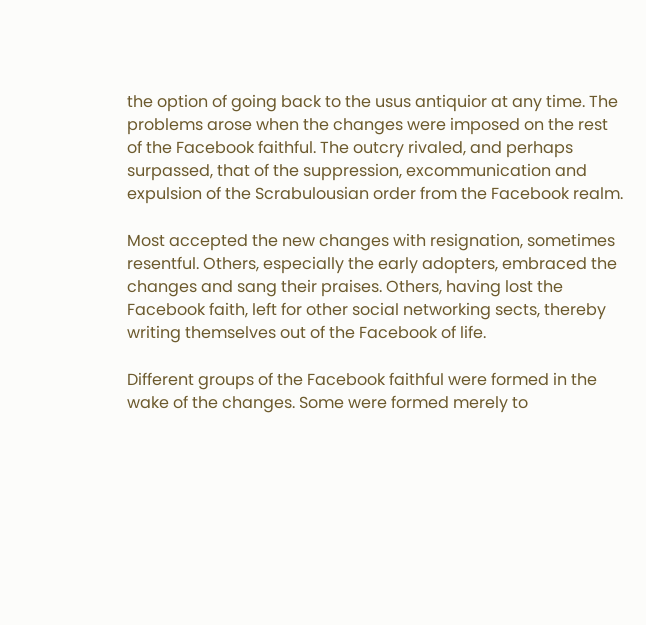the option of going back to the usus antiquior at any time. The problems arose when the changes were imposed on the rest of the Facebook faithful. The outcry rivaled, and perhaps surpassed, that of the suppression, excommunication and expulsion of the Scrabulousian order from the Facebook realm.

Most accepted the new changes with resignation, sometimes resentful. Others, especially the early adopters, embraced the changes and sang their praises. Others, having lost the Facebook faith, left for other social networking sects, thereby writing themselves out of the Facebook of life.

Different groups of the Facebook faithful were formed in the wake of the changes. Some were formed merely to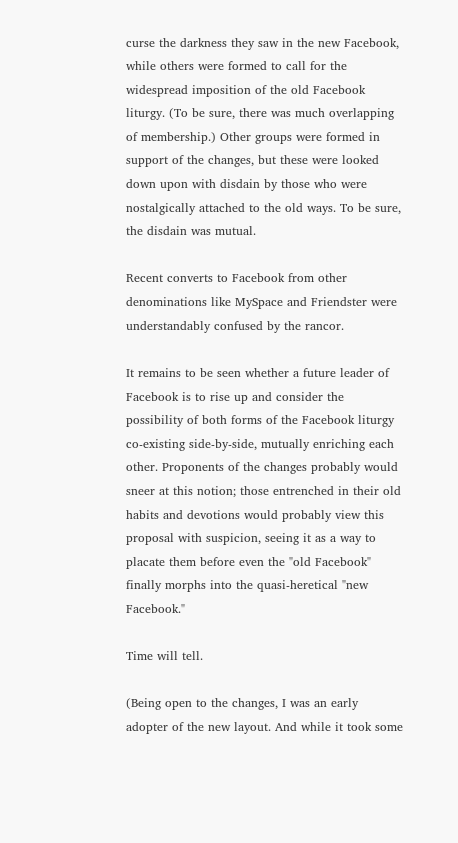curse the darkness they saw in the new Facebook, while others were formed to call for the widespread imposition of the old Facebook liturgy. (To be sure, there was much overlapping of membership.) Other groups were formed in support of the changes, but these were looked down upon with disdain by those who were nostalgically attached to the old ways. To be sure, the disdain was mutual.

Recent converts to Facebook from other denominations like MySpace and Friendster were understandably confused by the rancor.

It remains to be seen whether a future leader of Facebook is to rise up and consider the possibility of both forms of the Facebook liturgy co-existing side-by-side, mutually enriching each other. Proponents of the changes probably would sneer at this notion; those entrenched in their old habits and devotions would probably view this proposal with suspicion, seeing it as a way to placate them before even the "old Facebook" finally morphs into the quasi-heretical "new Facebook."

Time will tell.

(Being open to the changes, I was an early adopter of the new layout. And while it took some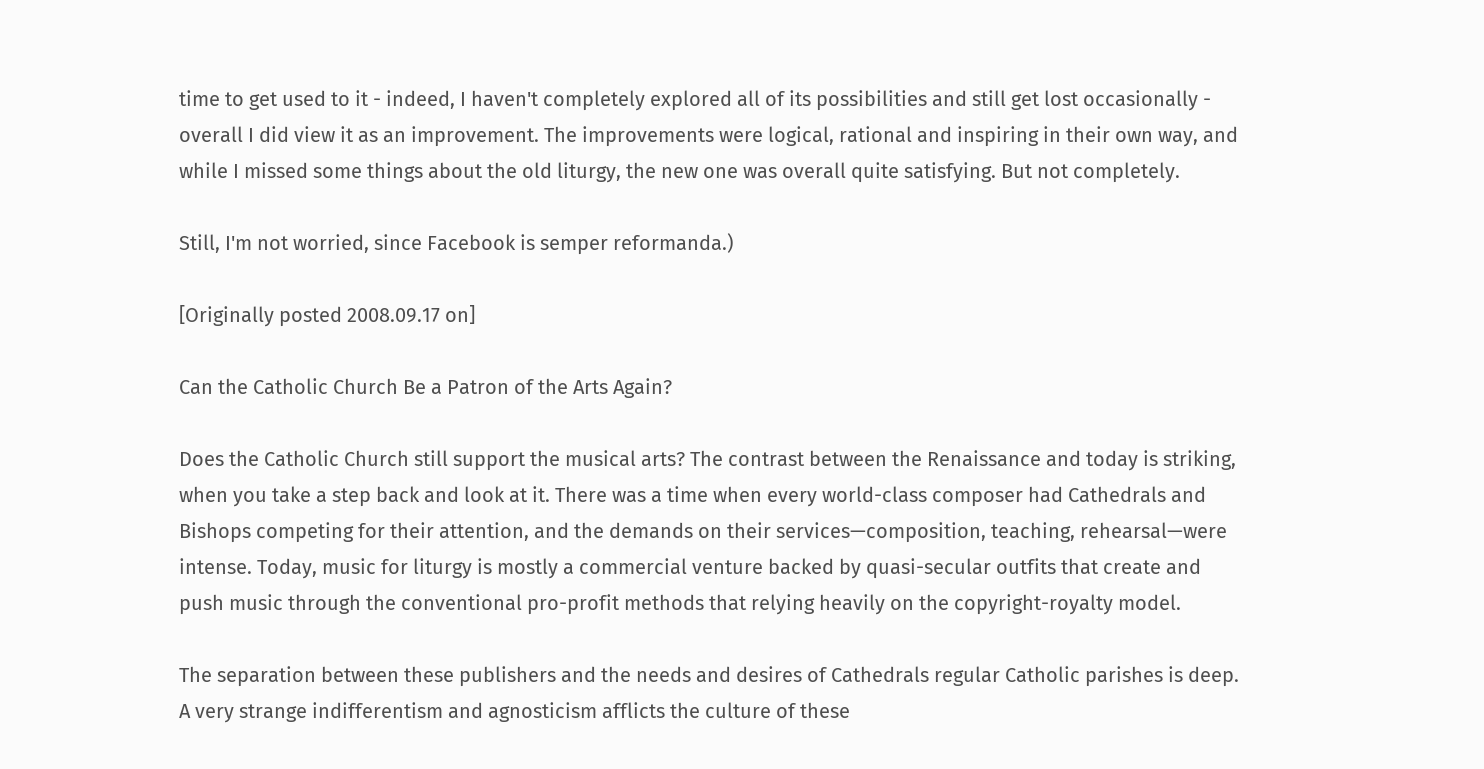time to get used to it - indeed, I haven't completely explored all of its possibilities and still get lost occasionally - overall I did view it as an improvement. The improvements were logical, rational and inspiring in their own way, and while I missed some things about the old liturgy, the new one was overall quite satisfying. But not completely.

Still, I'm not worried, since Facebook is semper reformanda.)

[Originally posted 2008.09.17 on]

Can the Catholic Church Be a Patron of the Arts Again?

Does the Catholic Church still support the musical arts? The contrast between the Renaissance and today is striking, when you take a step back and look at it. There was a time when every world-class composer had Cathedrals and Bishops competing for their attention, and the demands on their services—composition, teaching, rehearsal—were intense. Today, music for liturgy is mostly a commercial venture backed by quasi-secular outfits that create and push music through the conventional pro-profit methods that relying heavily on the copyright-royalty model.

The separation between these publishers and the needs and desires of Cathedrals regular Catholic parishes is deep. A very strange indifferentism and agnosticism afflicts the culture of these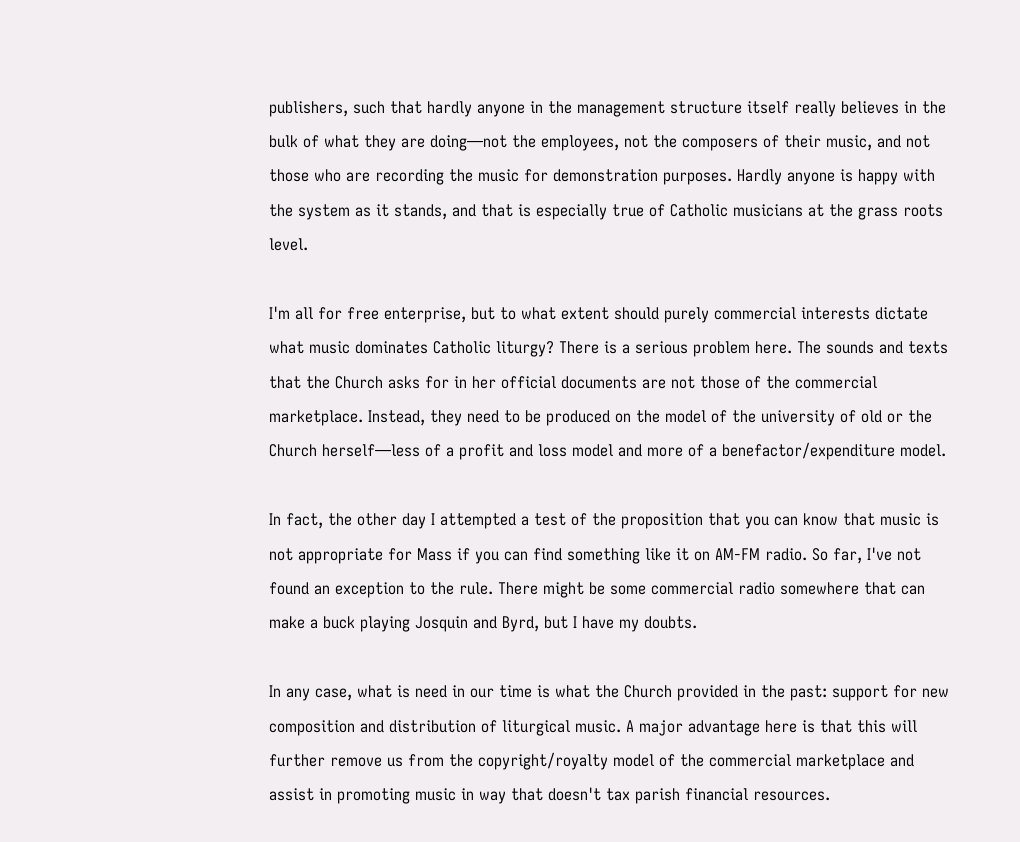publishers, such that hardly anyone in the management structure itself really believes in the bulk of what they are doing—not the employees, not the composers of their music, and not those who are recording the music for demonstration purposes. Hardly anyone is happy with the system as it stands, and that is especially true of Catholic musicians at the grass roots level.

I'm all for free enterprise, but to what extent should purely commercial interests dictate what music dominates Catholic liturgy? There is a serious problem here. The sounds and texts that the Church asks for in her official documents are not those of the commercial marketplace. Instead, they need to be produced on the model of the university of old or the Church herself—less of a profit and loss model and more of a benefactor/expenditure model.

In fact, the other day I attempted a test of the proposition that you can know that music is not appropriate for Mass if you can find something like it on AM-FM radio. So far, I've not found an exception to the rule. There might be some commercial radio somewhere that can make a buck playing Josquin and Byrd, but I have my doubts.

In any case, what is need in our time is what the Church provided in the past: support for new composition and distribution of liturgical music. A major advantage here is that this will further remove us from the copyright/royalty model of the commercial marketplace and assist in promoting music in way that doesn't tax parish financial resources.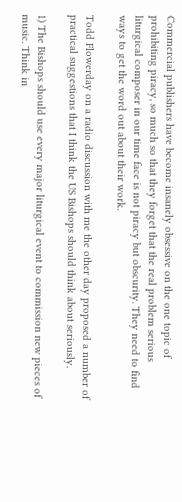Commercial publishers have become insanely obsessive on the one topic of prohibiting piracy, so much so that they forget that the real problem serious liturgical composer in our time face is not piracy but obscurity. They need to find ways to get the word out about their work.

Todd Flowerday on a radio discussion with me the other day proposed a number of practical suggestions that I think the US Bishops should think about seriously.

1) The Bishops should use every major liturgical event to commission new pieces of music. Think in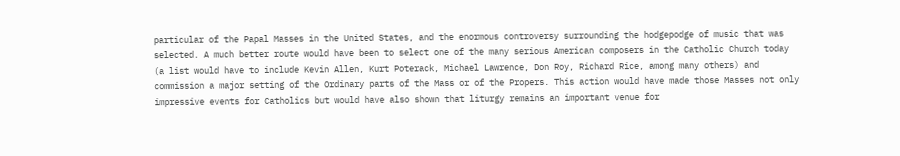particular of the Papal Masses in the United States, and the enormous controversy surrounding the hodgepodge of music that was selected. A much better route would have been to select one of the many serious American composers in the Catholic Church today (a list would have to include Kevin Allen, Kurt Poterack, Michael Lawrence, Don Roy, Richard Rice, among many others) and commission a major setting of the Ordinary parts of the Mass or of the Propers. This action would have made those Masses not only impressive events for Catholics but would have also shown that liturgy remains an important venue for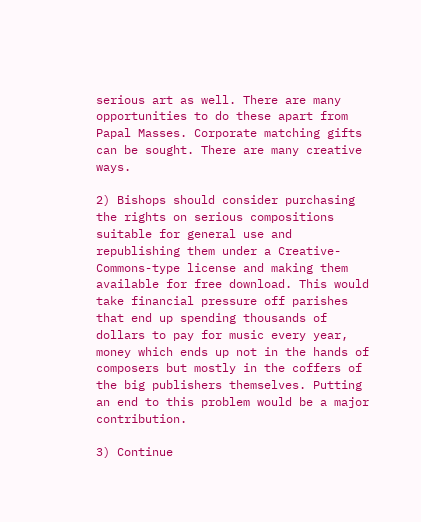serious art as well. There are many opportunities to do these apart from Papal Masses. Corporate matching gifts can be sought. There are many creative ways.

2) Bishops should consider purchasing the rights on serious compositions suitable for general use and republishing them under a Creative-Commons-type license and making them available for free download. This would take financial pressure off parishes that end up spending thousands of dollars to pay for music every year, money which ends up not in the hands of composers but mostly in the coffers of the big publishers themselves. Putting an end to this problem would be a major contribution.

3) Continue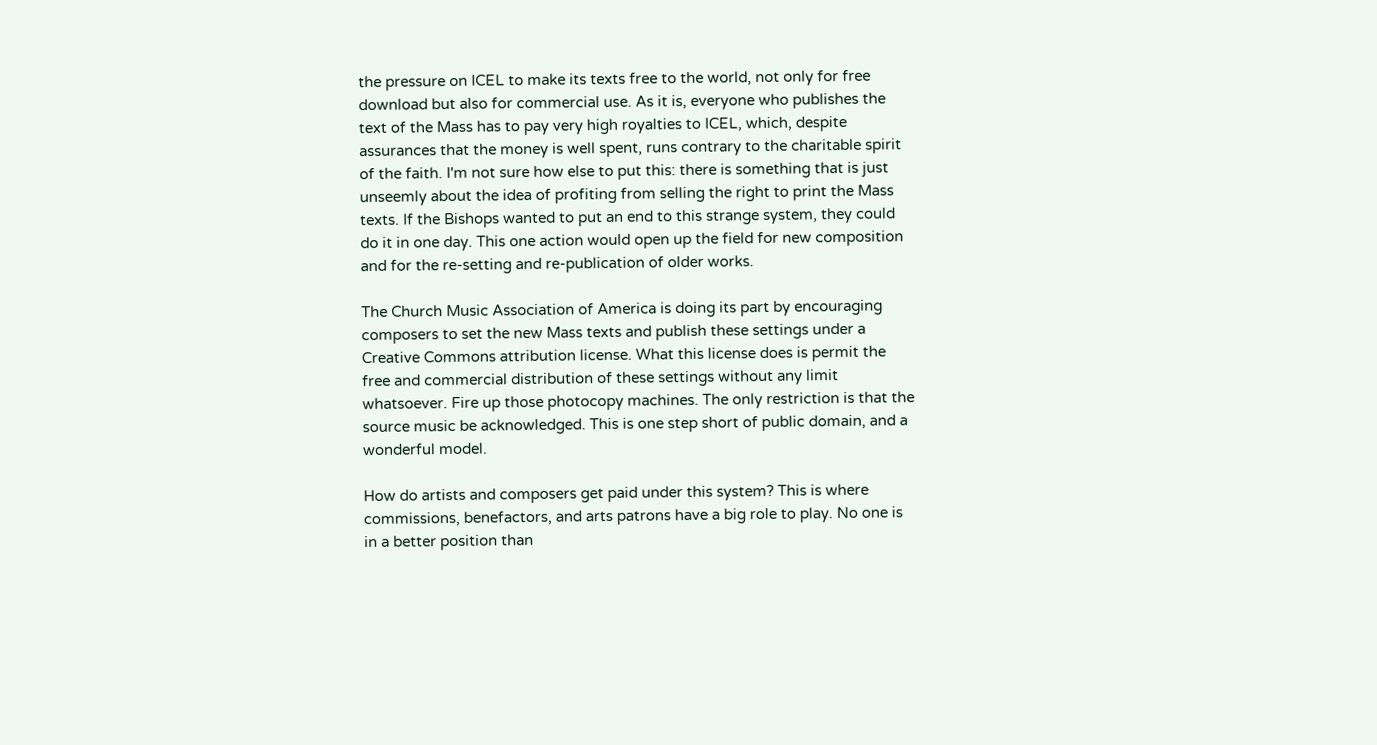the pressure on ICEL to make its texts free to the world, not only for free download but also for commercial use. As it is, everyone who publishes the text of the Mass has to pay very high royalties to ICEL, which, despite assurances that the money is well spent, runs contrary to the charitable spirit of the faith. I'm not sure how else to put this: there is something that is just unseemly about the idea of profiting from selling the right to print the Mass texts. If the Bishops wanted to put an end to this strange system, they could do it in one day. This one action would open up the field for new composition and for the re-setting and re-publication of older works.

The Church Music Association of America is doing its part by encouraging composers to set the new Mass texts and publish these settings under a Creative Commons attribution license. What this license does is permit the free and commercial distribution of these settings without any limit whatsoever. Fire up those photocopy machines. The only restriction is that the source music be acknowledged. This is one step short of public domain, and a wonderful model.

How do artists and composers get paid under this system? This is where commissions, benefactors, and arts patrons have a big role to play. No one is in a better position than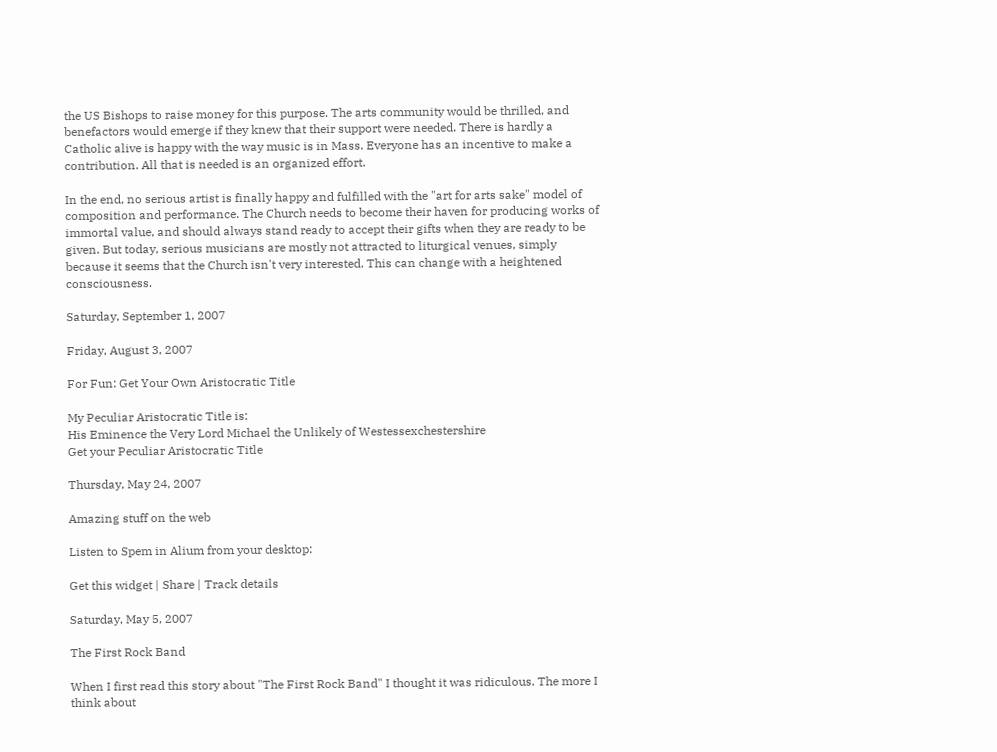the US Bishops to raise money for this purpose. The arts community would be thrilled, and benefactors would emerge if they knew that their support were needed. There is hardly a Catholic alive is happy with the way music is in Mass. Everyone has an incentive to make a contribution. All that is needed is an organized effort.

In the end, no serious artist is finally happy and fulfilled with the "art for arts sake" model of composition and performance. The Church needs to become their haven for producing works of immortal value, and should always stand ready to accept their gifts when they are ready to be given. But today, serious musicians are mostly not attracted to liturgical venues, simply because it seems that the Church isn't very interested. This can change with a heightened consciousness.

Saturday, September 1, 2007

Friday, August 3, 2007

For Fun: Get Your Own Aristocratic Title

My Peculiar Aristocratic Title is:
His Eminence the Very Lord Michael the Unlikely of Westessexchestershire
Get your Peculiar Aristocratic Title

Thursday, May 24, 2007

Amazing stuff on the web

Listen to Spem in Alium from your desktop:

Get this widget | Share | Track details

Saturday, May 5, 2007

The First Rock Band

When I first read this story about "The First Rock Band" I thought it was ridiculous. The more I think about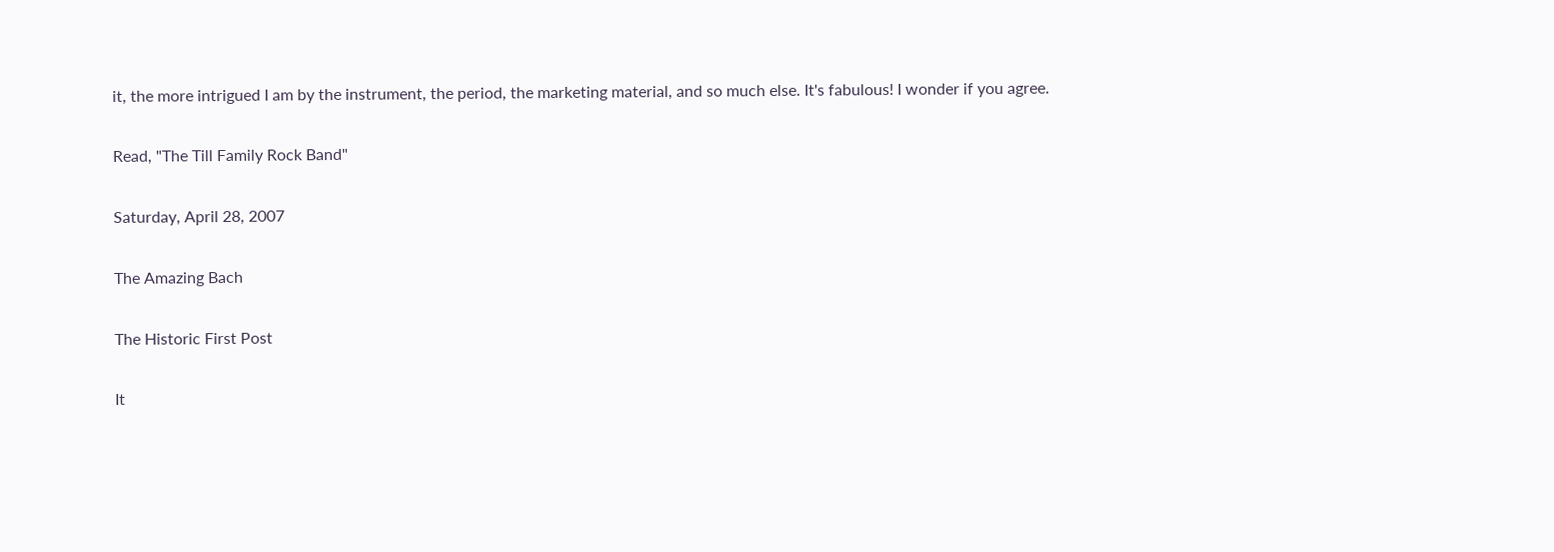it, the more intrigued I am by the instrument, the period, the marketing material, and so much else. It's fabulous! I wonder if you agree.

Read, "The Till Family Rock Band"

Saturday, April 28, 2007

The Amazing Bach

The Historic First Post

It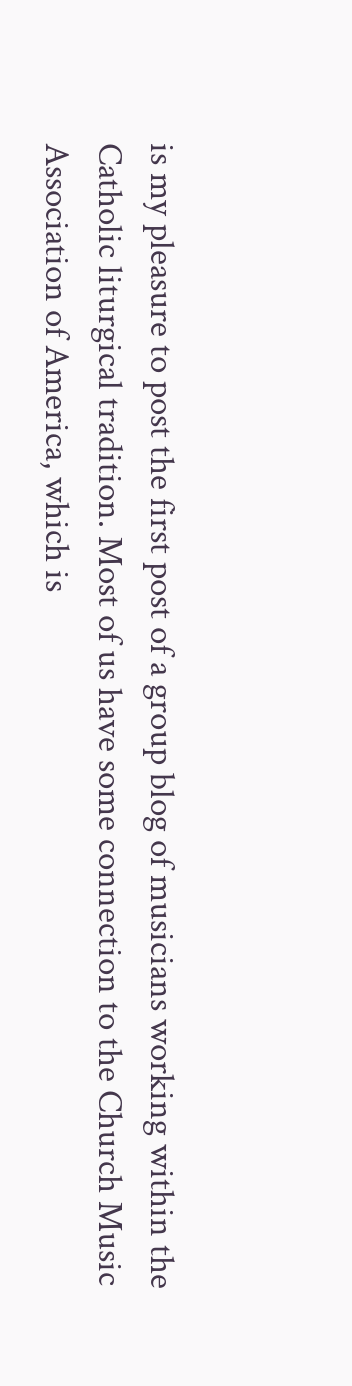is my pleasure to post the first post of a group blog of musicians working within the Catholic liturgical tradition. Most of us have some connection to the Church Music Association of America, which is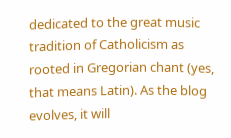dedicated to the great music tradition of Catholicism as rooted in Gregorian chant (yes, that means Latin). As the blog evolves, it will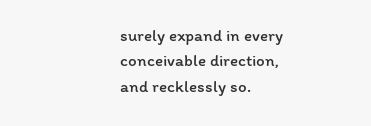surely expand in every conceivable direction, and recklessly so.